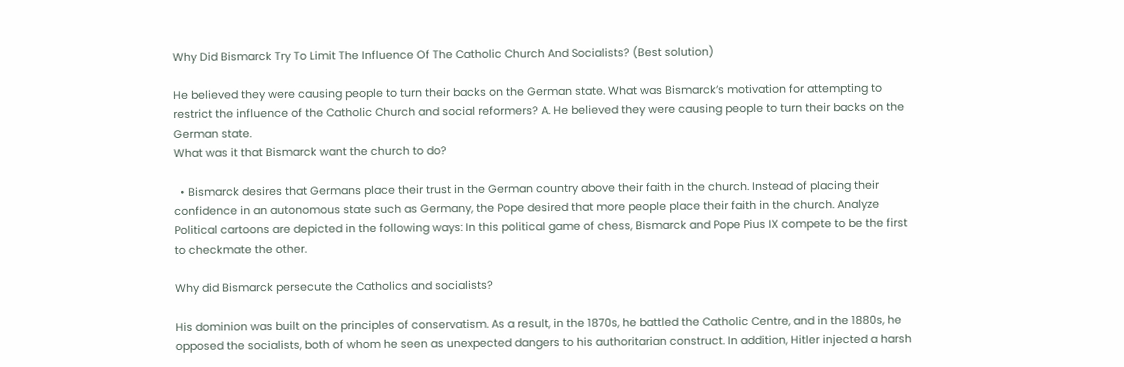Why Did Bismarck Try To Limit The Influence Of The Catholic Church And Socialists? (Best solution)

He believed they were causing people to turn their backs on the German state. What was Bismarck’s motivation for attempting to restrict the influence of the Catholic Church and social reformers? A. He believed they were causing people to turn their backs on the German state.
What was it that Bismarck want the church to do?

  • Bismarck desires that Germans place their trust in the German country above their faith in the church. Instead of placing their confidence in an autonomous state such as Germany, the Pope desired that more people place their faith in the church. Analyze Political cartoons are depicted in the following ways: In this political game of chess, Bismarck and Pope Pius IX compete to be the first to checkmate the other.

Why did Bismarck persecute the Catholics and socialists?

His dominion was built on the principles of conservatism. As a result, in the 1870s, he battled the Catholic Centre, and in the 1880s, he opposed the socialists, both of whom he seen as unexpected dangers to his authoritarian construct. In addition, Hitler injected a harsh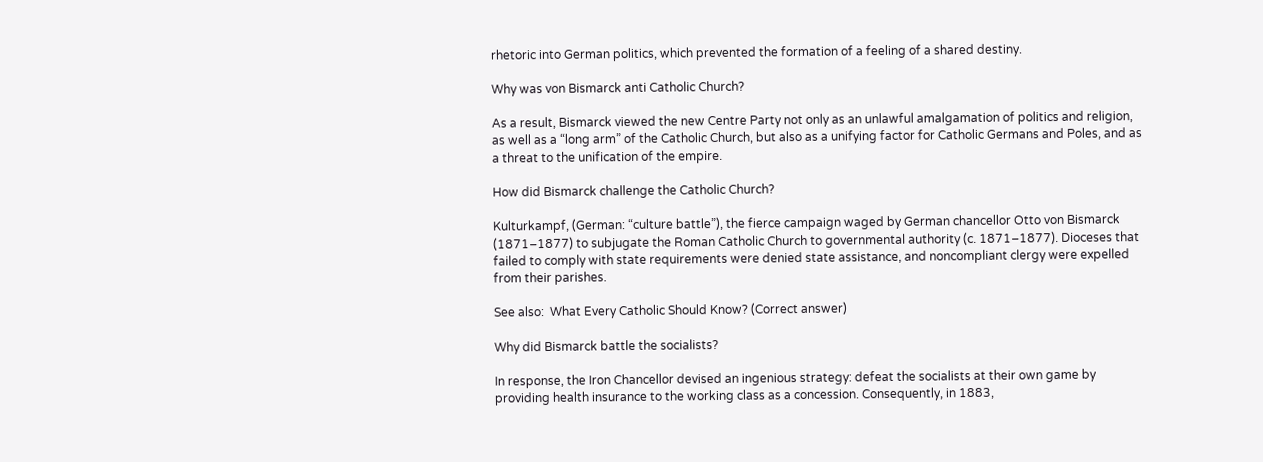rhetoric into German politics, which prevented the formation of a feeling of a shared destiny.

Why was von Bismarck anti Catholic Church?

As a result, Bismarck viewed the new Centre Party not only as an unlawful amalgamation of politics and religion, as well as a “long arm” of the Catholic Church, but also as a unifying factor for Catholic Germans and Poles, and as a threat to the unification of the empire.

How did Bismarck challenge the Catholic Church?

Kulturkampf, (German: “culture battle”), the fierce campaign waged by German chancellor Otto von Bismarck (1871–1877) to subjugate the Roman Catholic Church to governmental authority (c. 1871–1877). Dioceses that failed to comply with state requirements were denied state assistance, and noncompliant clergy were expelled from their parishes.

See also:  What Every Catholic Should Know? (Correct answer)

Why did Bismarck battle the socialists?

In response, the Iron Chancellor devised an ingenious strategy: defeat the socialists at their own game by providing health insurance to the working class as a concession. Consequently, in 1883,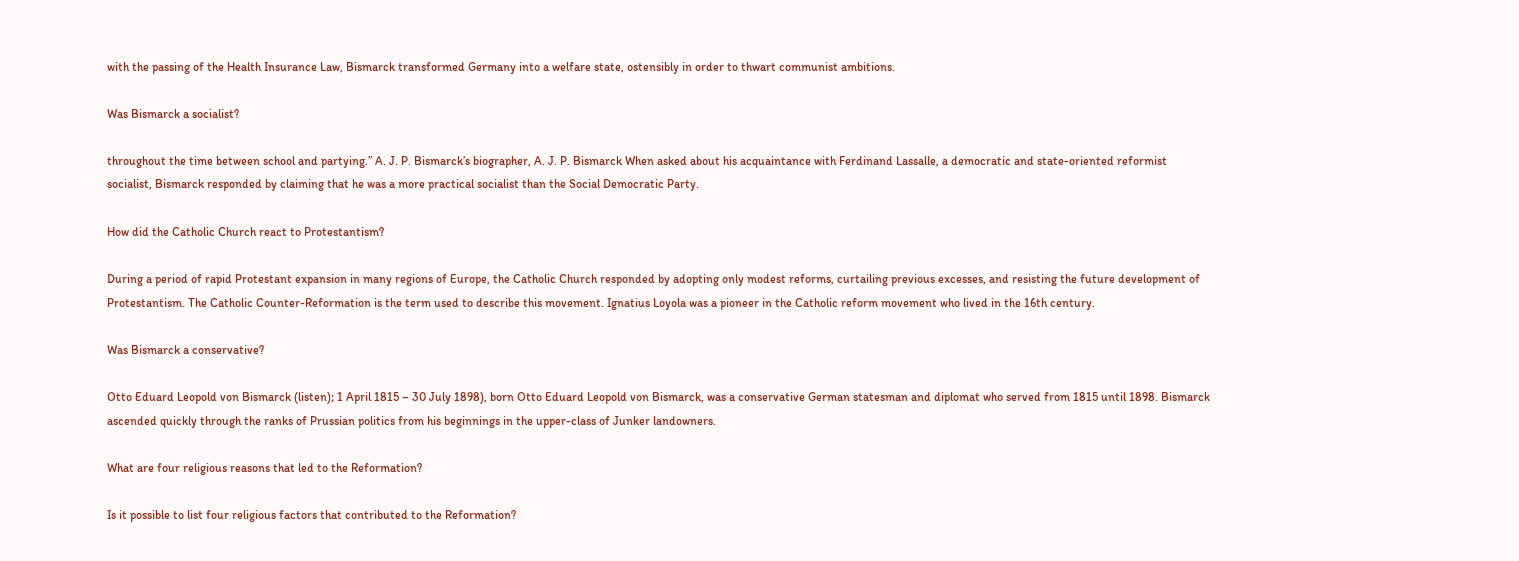with the passing of the Health Insurance Law, Bismarck transformed Germany into a welfare state, ostensibly in order to thwart communist ambitions.

Was Bismarck a socialist?

throughout the time between school and partying.” A. J. P. Bismarck’s biographer, A. J. P. Bismarck When asked about his acquaintance with Ferdinand Lassalle, a democratic and state-oriented reformist socialist, Bismarck responded by claiming that he was a more practical socialist than the Social Democratic Party.

How did the Catholic Church react to Protestantism?

During a period of rapid Protestant expansion in many regions of Europe, the Catholic Church responded by adopting only modest reforms, curtailing previous excesses, and resisting the future development of Protestantism. The Catholic Counter-Reformation is the term used to describe this movement. Ignatius Loyola was a pioneer in the Catholic reform movement who lived in the 16th century.

Was Bismarck a conservative?

Otto Eduard Leopold von Bismarck (listen); 1 April 1815 – 30 July 1898), born Otto Eduard Leopold von Bismarck, was a conservative German statesman and diplomat who served from 1815 until 1898. Bismarck ascended quickly through the ranks of Prussian politics from his beginnings in the upper-class of Junker landowners.

What are four religious reasons that led to the Reformation?

Is it possible to list four religious factors that contributed to the Reformation?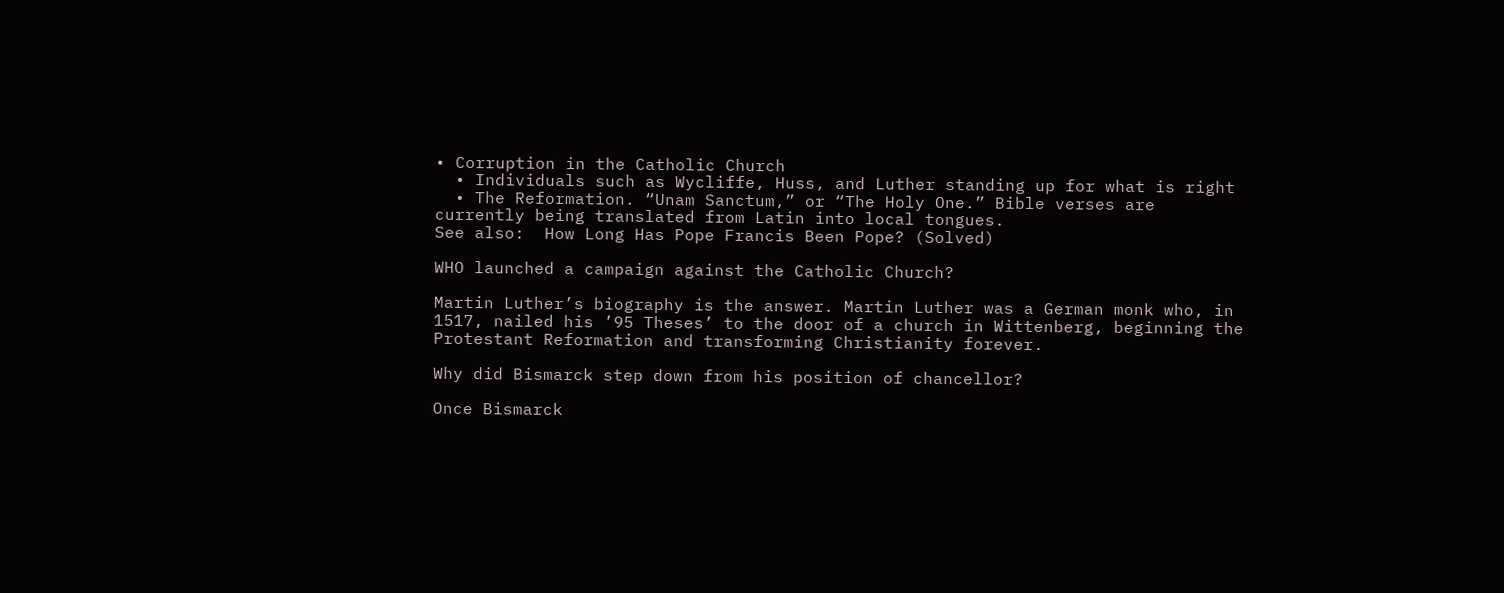• Corruption in the Catholic Church
  • Individuals such as Wycliffe, Huss, and Luther standing up for what is right
  • The Reformation. “Unam Sanctum,” or “The Holy One.” Bible verses are currently being translated from Latin into local tongues.
See also:  How Long Has Pope Francis Been Pope? (Solved)

WHO launched a campaign against the Catholic Church?

Martin Luther’s biography is the answer. Martin Luther was a German monk who, in 1517, nailed his ’95 Theses’ to the door of a church in Wittenberg, beginning the Protestant Reformation and transforming Christianity forever.

Why did Bismarck step down from his position of chancellor?

Once Bismarck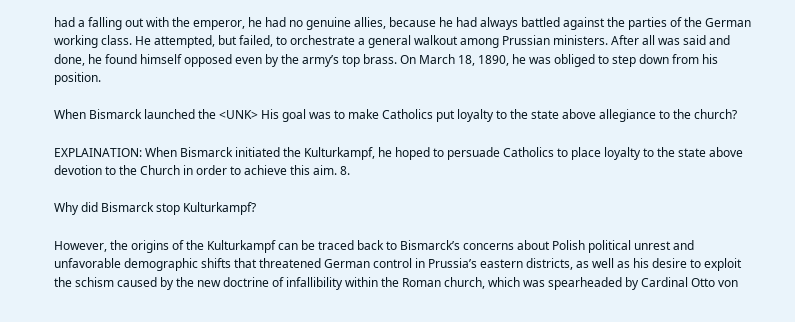had a falling out with the emperor, he had no genuine allies, because he had always battled against the parties of the German working class. He attempted, but failed, to orchestrate a general walkout among Prussian ministers. After all was said and done, he found himself opposed even by the army’s top brass. On March 18, 1890, he was obliged to step down from his position.

When Bismarck launched the <UNK> His goal was to make Catholics put loyalty to the state above allegiance to the church?

EXPLAINATION: When Bismarck initiated the Kulturkampf, he hoped to persuade Catholics to place loyalty to the state above devotion to the Church in order to achieve this aim. 8.

Why did Bismarck stop Kulturkampf?

However, the origins of the Kulturkampf can be traced back to Bismarck’s concerns about Polish political unrest and unfavorable demographic shifts that threatened German control in Prussia’s eastern districts, as well as his desire to exploit the schism caused by the new doctrine of infallibility within the Roman church, which was spearheaded by Cardinal Otto von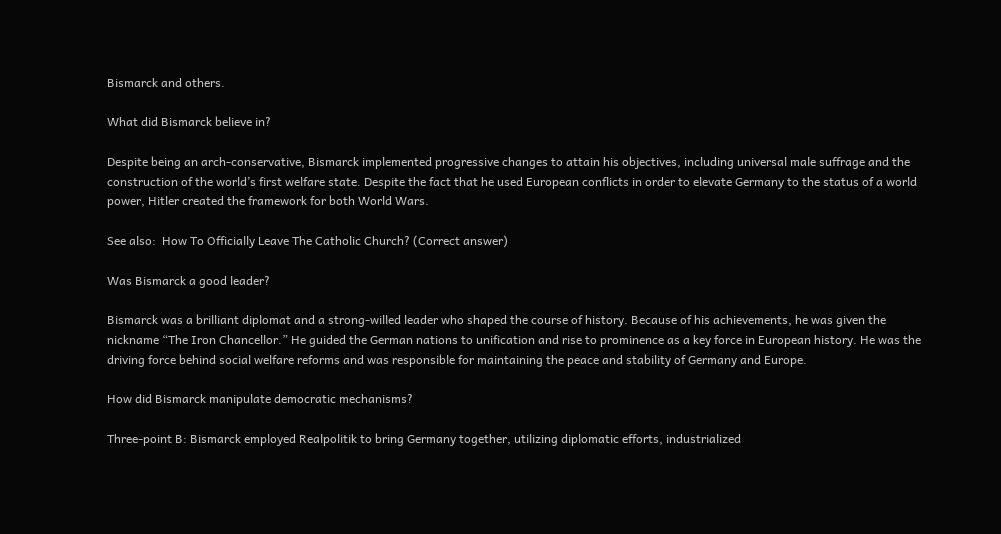Bismarck and others.

What did Bismarck believe in?

Despite being an arch-conservative, Bismarck implemented progressive changes to attain his objectives, including universal male suffrage and the construction of the world’s first welfare state. Despite the fact that he used European conflicts in order to elevate Germany to the status of a world power, Hitler created the framework for both World Wars.

See also:  How To Officially Leave The Catholic Church? (Correct answer)

Was Bismarck a good leader?

Bismarck was a brilliant diplomat and a strong-willed leader who shaped the course of history. Because of his achievements, he was given the nickname “The Iron Chancellor.” He guided the German nations to unification and rise to prominence as a key force in European history. He was the driving force behind social welfare reforms and was responsible for maintaining the peace and stability of Germany and Europe.

How did Bismarck manipulate democratic mechanisms?

Three-point B: Bismarck employed Realpolitik to bring Germany together, utilizing diplomatic efforts, industrialized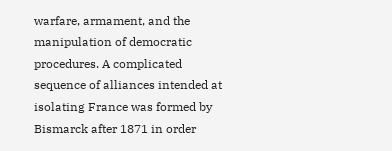warfare, armament, and the manipulation of democratic procedures. A complicated sequence of alliances intended at isolating France was formed by Bismarck after 1871 in order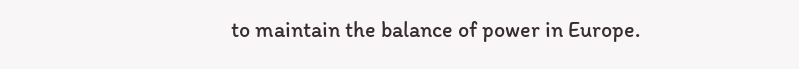to maintain the balance of power in Europe.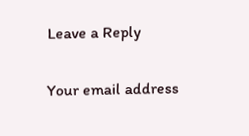Leave a Reply

Your email address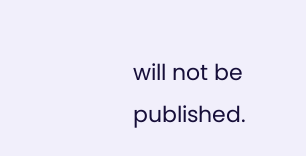will not be published.